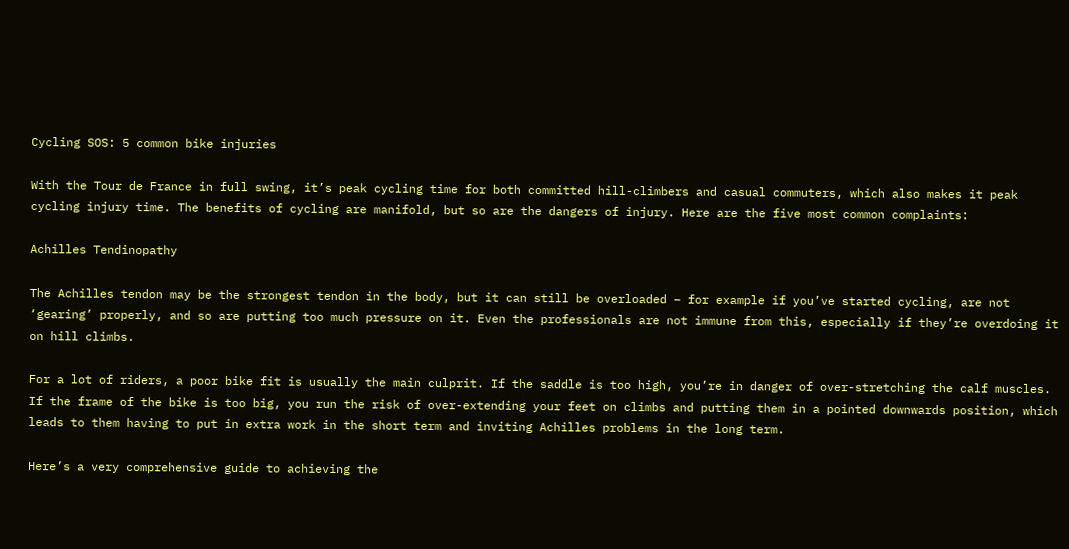Cycling SOS: 5 common bike injuries

With the Tour de France in full swing, it’s peak cycling time for both committed hill-climbers and casual commuters, which also makes it peak cycling injury time. The benefits of cycling are manifold, but so are the dangers of injury. Here are the five most common complaints:

Achilles Tendinopathy

The Achilles tendon may be the strongest tendon in the body, but it can still be overloaded – for example if you’ve started cycling, are not ‘gearing’ properly, and so are putting too much pressure on it. Even the professionals are not immune from this, especially if they’re overdoing it on hill climbs.

For a lot of riders, a poor bike fit is usually the main culprit. If the saddle is too high, you’re in danger of over-stretching the calf muscles. If the frame of the bike is too big, you run the risk of over-extending your feet on climbs and putting them in a pointed downwards position, which leads to them having to put in extra work in the short term and inviting Achilles problems in the long term.

Here’s a very comprehensive guide to achieving the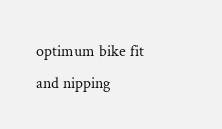optimum bike fit and nipping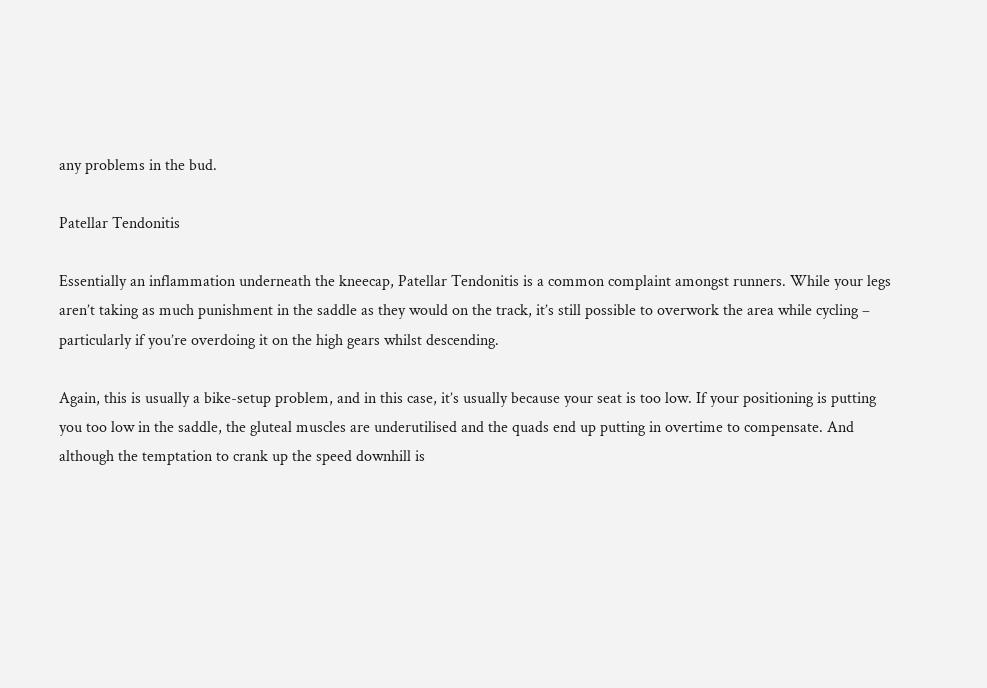any problems in the bud.

Patellar Tendonitis

Essentially an inflammation underneath the kneecap, Patellar Tendonitis is a common complaint amongst runners. While your legs aren’t taking as much punishment in the saddle as they would on the track, it’s still possible to overwork the area while cycling – particularly if you’re overdoing it on the high gears whilst descending.

Again, this is usually a bike-setup problem, and in this case, it’s usually because your seat is too low. If your positioning is putting you too low in the saddle, the gluteal muscles are underutilised and the quads end up putting in overtime to compensate. And although the temptation to crank up the speed downhill is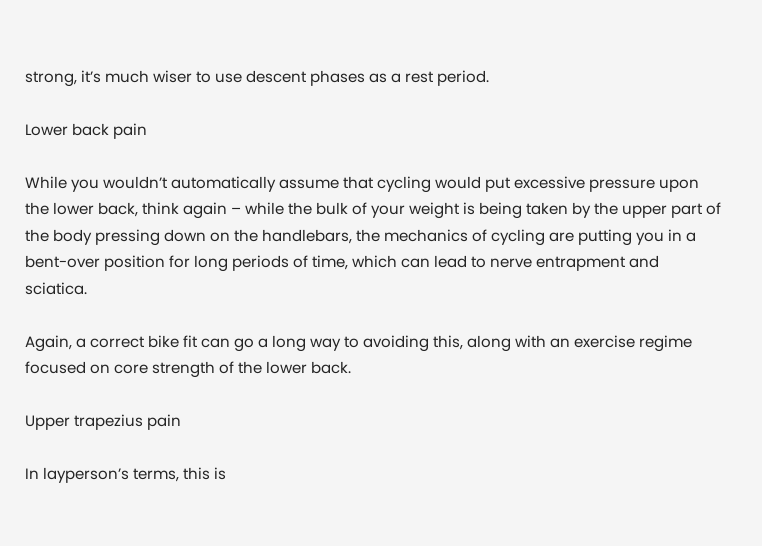strong, it’s much wiser to use descent phases as a rest period.

Lower back pain

While you wouldn’t automatically assume that cycling would put excessive pressure upon the lower back, think again – while the bulk of your weight is being taken by the upper part of the body pressing down on the handlebars, the mechanics of cycling are putting you in a bent-over position for long periods of time, which can lead to nerve entrapment and sciatica.

Again, a correct bike fit can go a long way to avoiding this, along with an exercise regime focused on core strength of the lower back.

Upper trapezius pain

In layperson’s terms, this is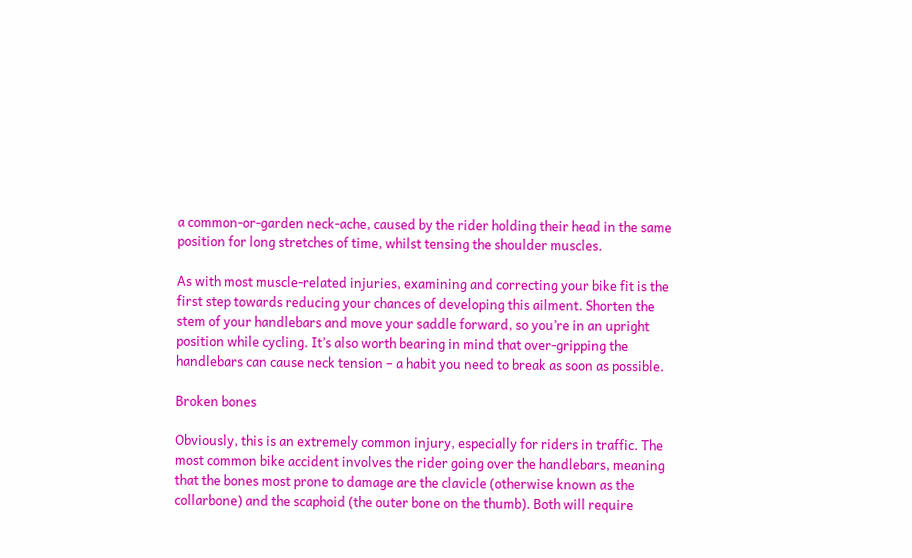a common-or-garden neck-ache, caused by the rider holding their head in the same position for long stretches of time, whilst tensing the shoulder muscles.

As with most muscle-related injuries, examining and correcting your bike fit is the first step towards reducing your chances of developing this ailment. Shorten the stem of your handlebars and move your saddle forward, so you’re in an upright position while cycling. It’s also worth bearing in mind that over-gripping the handlebars can cause neck tension – a habit you need to break as soon as possible.

Broken bones

Obviously, this is an extremely common injury, especially for riders in traffic. The most common bike accident involves the rider going over the handlebars, meaning that the bones most prone to damage are the clavicle (otherwise known as the collarbone) and the scaphoid (the outer bone on the thumb). Both will require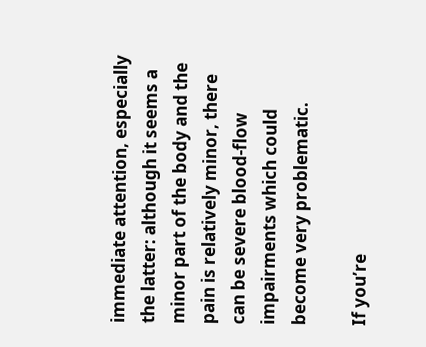immediate attention, especially the latter: although it seems a minor part of the body and the pain is relatively minor, there can be severe blood-flow impairments which could become very problematic.

If you’re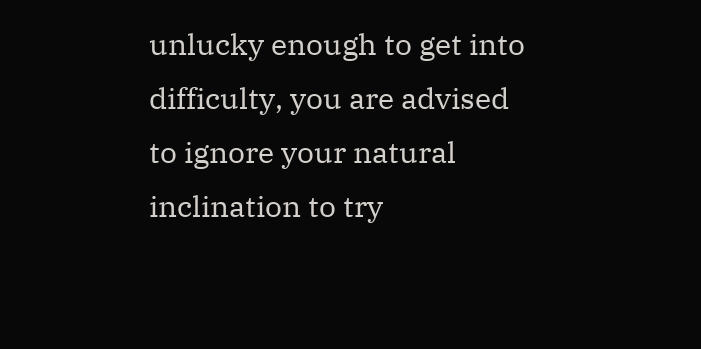unlucky enough to get into difficulty, you are advised to ignore your natural inclination to try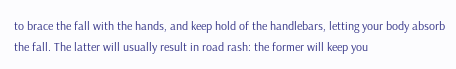to brace the fall with the hands, and keep hold of the handlebars, letting your body absorb the fall. The latter will usually result in road rash: the former will keep you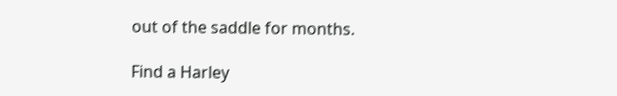out of the saddle for months.

Find a Harley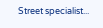Street specialist...